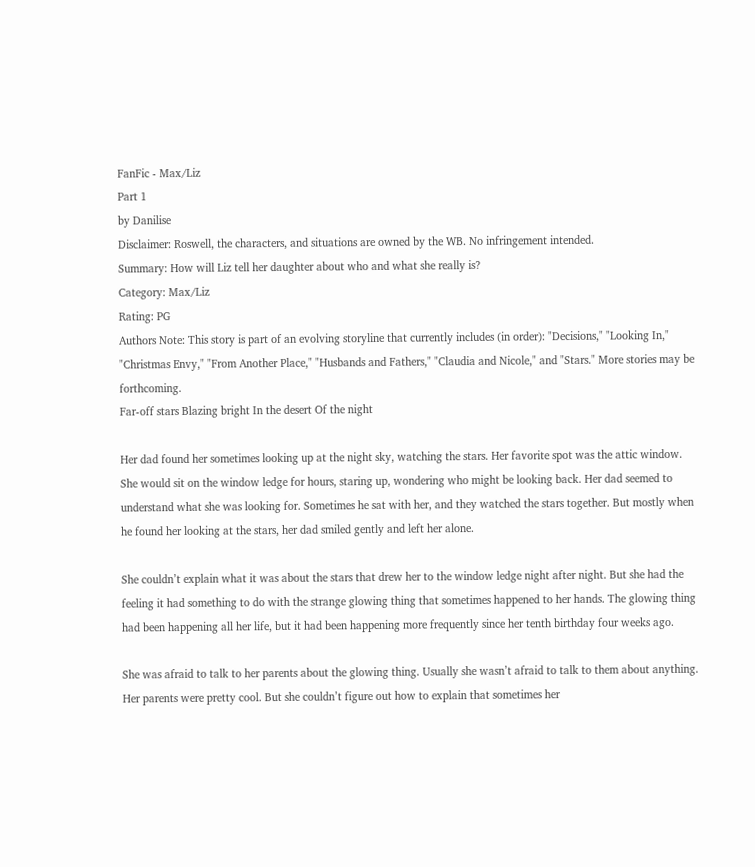FanFic - Max/Liz
Part 1
by Danilise
Disclaimer: Roswell, the characters, and situations are owned by the WB. No infringement intended.
Summary: How will Liz tell her daughter about who and what she really is?
Category: Max/Liz
Rating: PG
Authors Note: This story is part of an evolving storyline that currently includes (in order): "Decisions," "Looking In," "Christmas Envy," "From Another Place," "Husbands and Fathers," "Claudia and Nicole," and "Stars." More stories may be forthcoming.
Far-off stars Blazing bright In the desert Of the night

Her dad found her sometimes looking up at the night sky, watching the stars. Her favorite spot was the attic window. She would sit on the window ledge for hours, staring up, wondering who might be looking back. Her dad seemed to understand what she was looking for. Sometimes he sat with her, and they watched the stars together. But mostly when he found her looking at the stars, her dad smiled gently and left her alone.

She couldn’t explain what it was about the stars that drew her to the window ledge night after night. But she had the feeling it had something to do with the strange glowing thing that sometimes happened to her hands. The glowing thing had been happening all her life, but it had been happening more frequently since her tenth birthday four weeks ago.

She was afraid to talk to her parents about the glowing thing. Usually she wasn’t afraid to talk to them about anything. Her parents were pretty cool. But she couldn’t figure out how to explain that sometimes her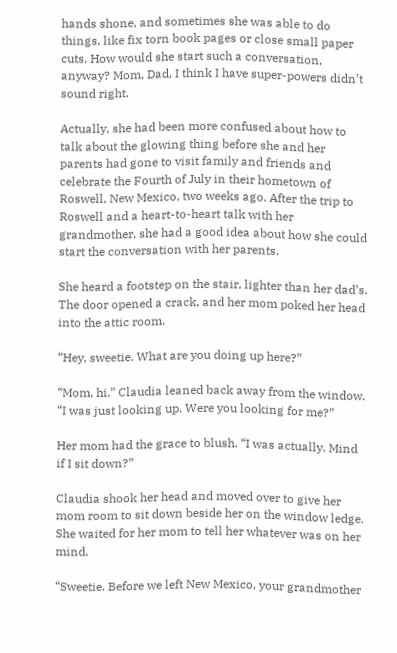hands shone, and sometimes she was able to do things, like fix torn book pages or close small paper cuts. How would she start such a conversation, anyway? Mom, Dad, I think I have super-powers didn’t sound right.

Actually, she had been more confused about how to talk about the glowing thing before she and her parents had gone to visit family and friends and celebrate the Fourth of July in their hometown of Roswell, New Mexico, two weeks ago. After the trip to Roswell and a heart-to-heart talk with her grandmother, she had a good idea about how she could start the conversation with her parents.

She heard a footstep on the stair, lighter than her dad’s. The door opened a crack, and her mom poked her head into the attic room.

“Hey, sweetie. What are you doing up here?”

“Mom, hi.” Claudia leaned back away from the window. “I was just looking up. Were you looking for me?”

Her mom had the grace to blush. “I was actually. Mind if I sit down?”

Claudia shook her head and moved over to give her mom room to sit down beside her on the window ledge. She waited for her mom to tell her whatever was on her mind.

“Sweetie. Before we left New Mexico, your grandmother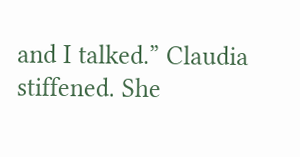and I talked.” Claudia stiffened. She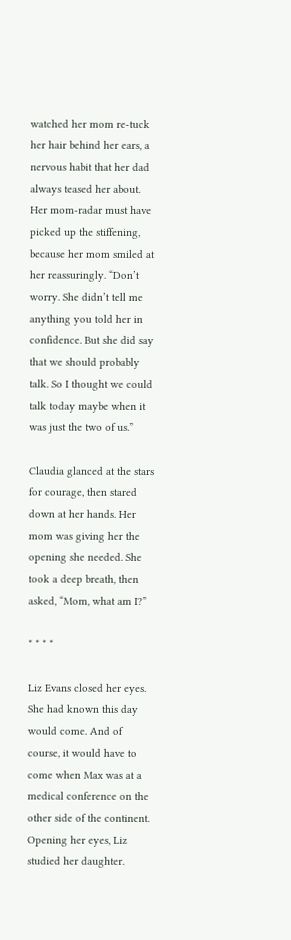watched her mom re-tuck her hair behind her ears, a nervous habit that her dad always teased her about. Her mom-radar must have picked up the stiffening, because her mom smiled at her reassuringly. “Don’t worry. She didn’t tell me anything you told her in confidence. But she did say that we should probably talk. So I thought we could talk today maybe when it was just the two of us.”

Claudia glanced at the stars for courage, then stared down at her hands. Her mom was giving her the opening she needed. She took a deep breath, then asked, “Mom, what am I?”

* * * *

Liz Evans closed her eyes. She had known this day would come. And of course, it would have to come when Max was at a medical conference on the other side of the continent. Opening her eyes, Liz studied her daughter.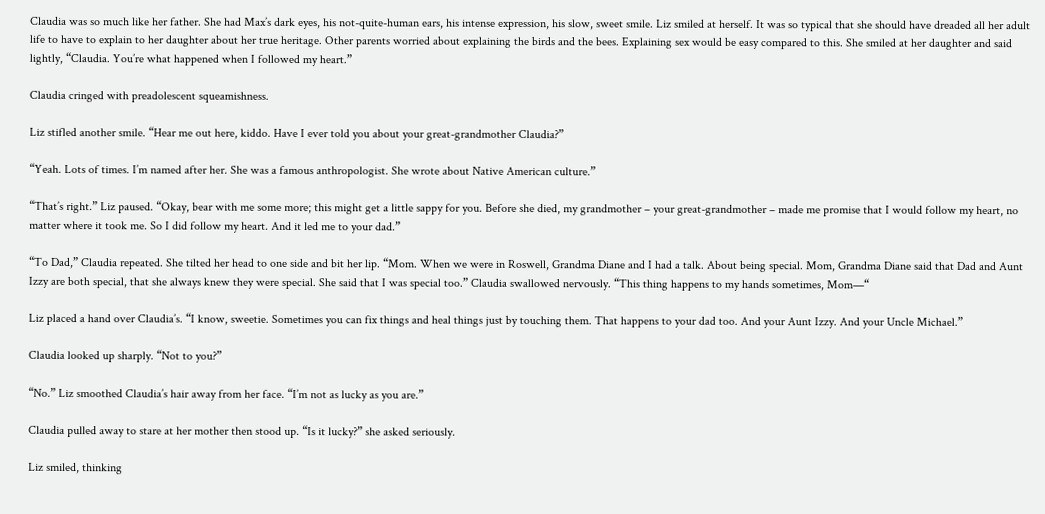Claudia was so much like her father. She had Max’s dark eyes, his not-quite-human ears, his intense expression, his slow, sweet smile. Liz smiled at herself. It was so typical that she should have dreaded all her adult life to have to explain to her daughter about her true heritage. Other parents worried about explaining the birds and the bees. Explaining sex would be easy compared to this. She smiled at her daughter and said lightly, “Claudia. You’re what happened when I followed my heart.”

Claudia cringed with preadolescent squeamishness.

Liz stifled another smile. “Hear me out here, kiddo. Have I ever told you about your great-grandmother Claudia?”

“Yeah. Lots of times. I’m named after her. She was a famous anthropologist. She wrote about Native American culture.”

“That’s right.” Liz paused. “Okay, bear with me some more; this might get a little sappy for you. Before she died, my grandmother – your great-grandmother – made me promise that I would follow my heart, no matter where it took me. So I did follow my heart. And it led me to your dad.”

“To Dad,” Claudia repeated. She tilted her head to one side and bit her lip. “Mom. When we were in Roswell, Grandma Diane and I had a talk. About being special. Mom, Grandma Diane said that Dad and Aunt Izzy are both special, that she always knew they were special. She said that I was special too.” Claudia swallowed nervously. “This thing happens to my hands sometimes, Mom—“

Liz placed a hand over Claudia’s. “I know, sweetie. Sometimes you can fix things and heal things just by touching them. That happens to your dad too. And your Aunt Izzy. And your Uncle Michael.”

Claudia looked up sharply. “Not to you?”

“No.” Liz smoothed Claudia’s hair away from her face. “I’m not as lucky as you are.”

Claudia pulled away to stare at her mother then stood up. “Is it lucky?” she asked seriously.

Liz smiled, thinking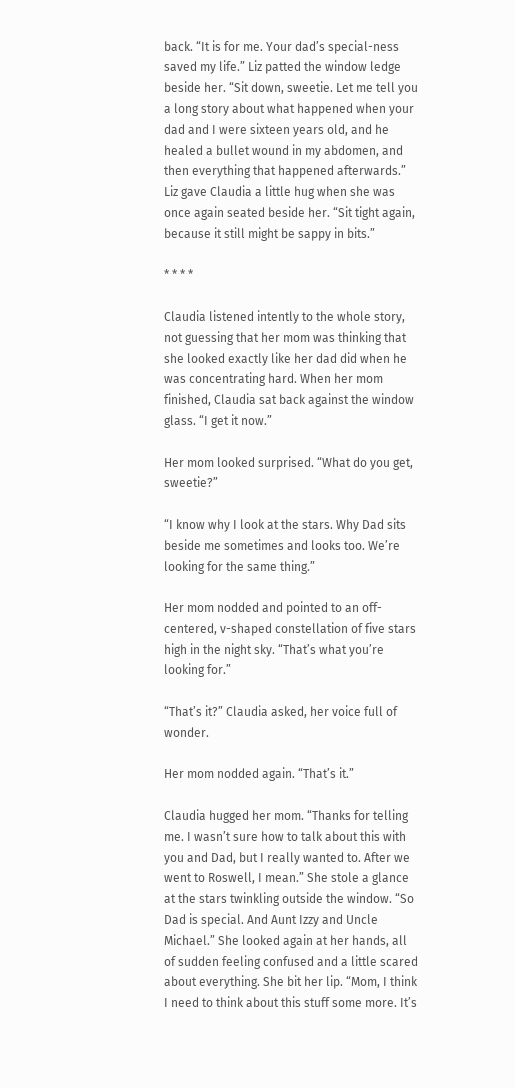back. “It is for me. Your dad’s special-ness saved my life.” Liz patted the window ledge beside her. “Sit down, sweetie. Let me tell you a long story about what happened when your dad and I were sixteen years old, and he healed a bullet wound in my abdomen, and then everything that happened afterwards.” Liz gave Claudia a little hug when she was once again seated beside her. “Sit tight again, because it still might be sappy in bits.”

* * * *

Claudia listened intently to the whole story, not guessing that her mom was thinking that she looked exactly like her dad did when he was concentrating hard. When her mom finished, Claudia sat back against the window glass. “I get it now.”

Her mom looked surprised. “What do you get, sweetie?”

“I know why I look at the stars. Why Dad sits beside me sometimes and looks too. We’re looking for the same thing.”

Her mom nodded and pointed to an off-centered, v-shaped constellation of five stars high in the night sky. “That’s what you’re looking for.”

“That’s it?” Claudia asked, her voice full of wonder.

Her mom nodded again. “That’s it.”

Claudia hugged her mom. “Thanks for telling me. I wasn’t sure how to talk about this with you and Dad, but I really wanted to. After we went to Roswell, I mean.” She stole a glance at the stars twinkling outside the window. “So Dad is special. And Aunt Izzy and Uncle Michael.” She looked again at her hands, all of sudden feeling confused and a little scared about everything. She bit her lip. “Mom, I think I need to think about this stuff some more. It’s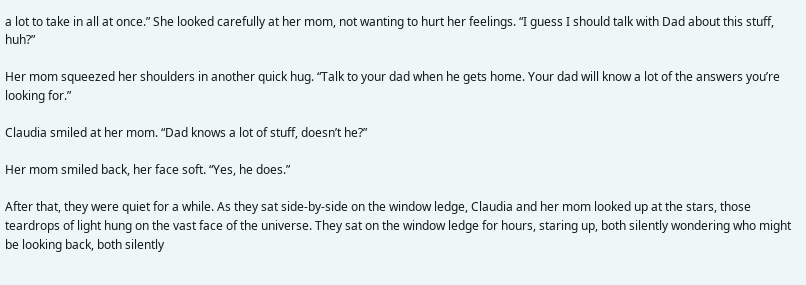a lot to take in all at once.” She looked carefully at her mom, not wanting to hurt her feelings. “I guess I should talk with Dad about this stuff, huh?”

Her mom squeezed her shoulders in another quick hug. “Talk to your dad when he gets home. Your dad will know a lot of the answers you’re looking for.”

Claudia smiled at her mom. “Dad knows a lot of stuff, doesn’t he?”

Her mom smiled back, her face soft. “Yes, he does.”

After that, they were quiet for a while. As they sat side-by-side on the window ledge, Claudia and her mom looked up at the stars, those teardrops of light hung on the vast face of the universe. They sat on the window ledge for hours, staring up, both silently wondering who might be looking back, both silently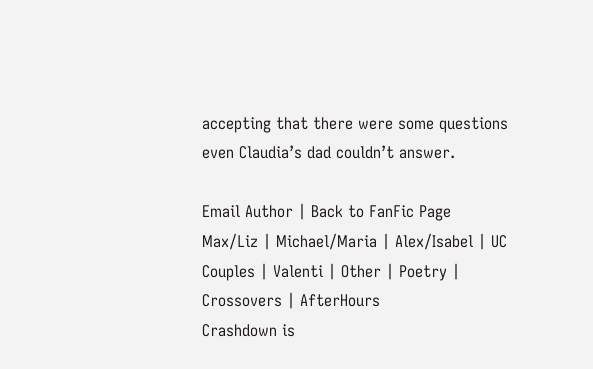accepting that there were some questions even Claudia’s dad couldn’t answer.

Email Author | Back to FanFic Page
Max/Liz | Michael/Maria | Alex/Isabel | UC Couples | Valenti | Other | Poetry | Crossovers | AfterHours
Crashdown is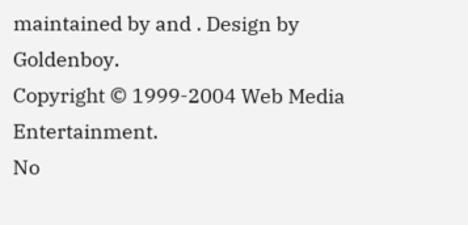maintained by and . Design by Goldenboy.
Copyright © 1999-2004 Web Media Entertainment.
No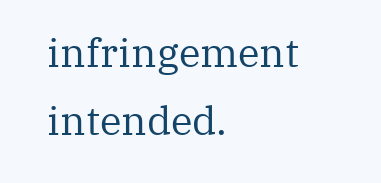infringement intended.